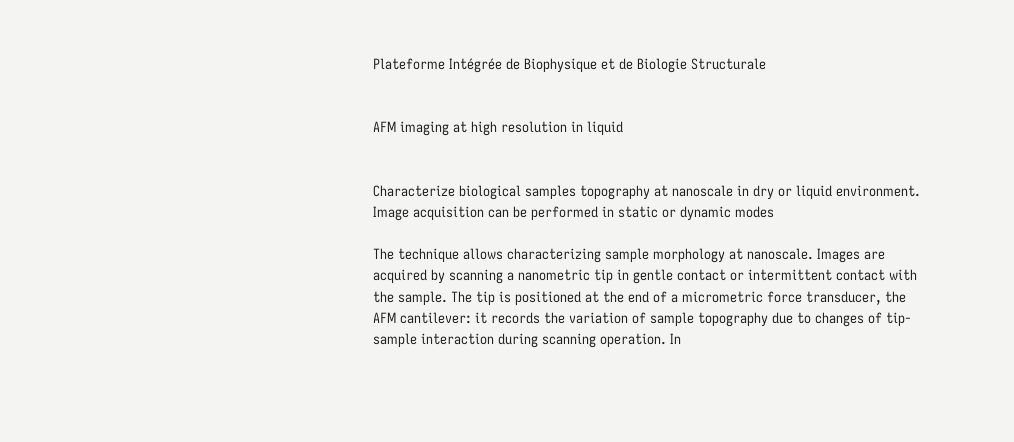Plateforme Intégrée de Biophysique et de Biologie Structurale


AFM imaging at high resolution in liquid


Characterize biological samples topography at nanoscale in dry or liquid environment. Image acquisition can be performed in static or dynamic modes

The technique allows characterizing sample morphology at nanoscale. Images are acquired by scanning a nanometric tip in gentle contact or intermittent contact with the sample. The tip is positioned at the end of a micrometric force transducer, the AFM cantilever: it records the variation of sample topography due to changes of tip-sample interaction during scanning operation. In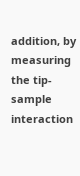addition, by measuring the tip-sample interaction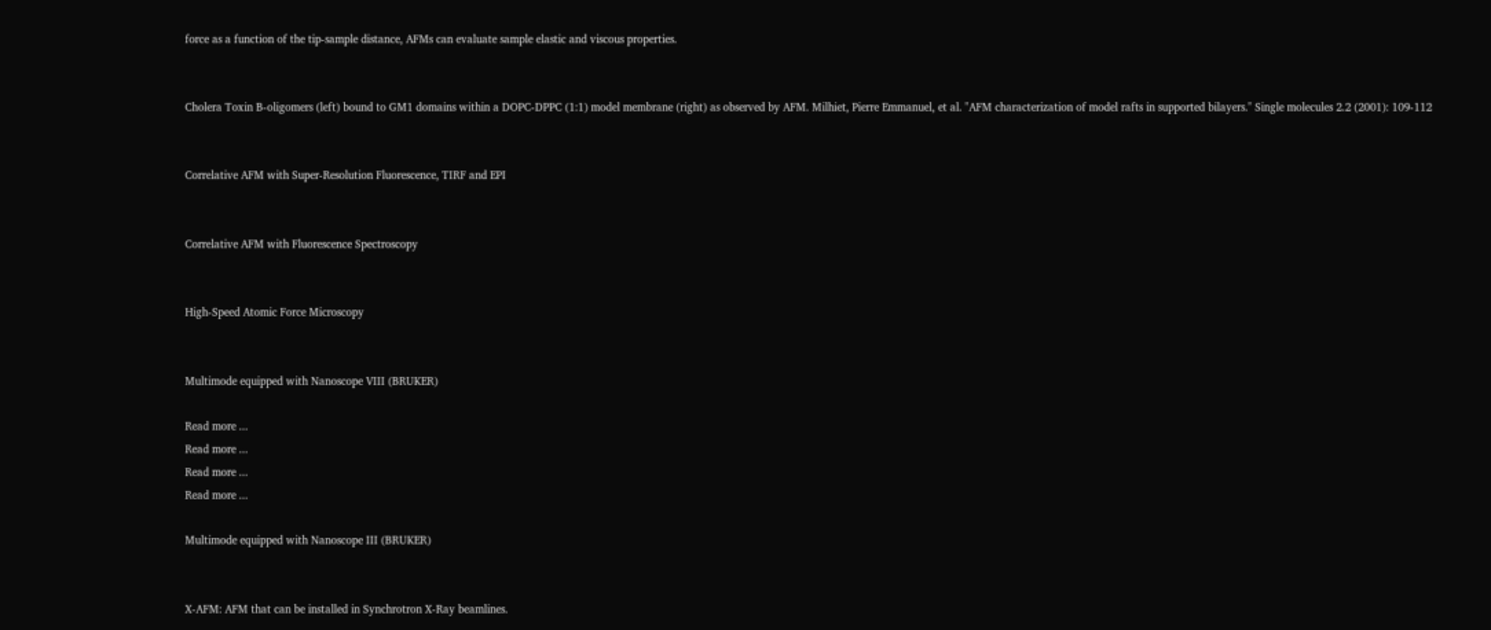force as a function of the tip-sample distance, AFMs can evaluate sample elastic and viscous properties.


Cholera Toxin B-oligomers (left) bound to GM1 domains within a DOPC-DPPC (1:1) model membrane (right) as observed by AFM. Milhiet, Pierre Emmanuel, et al. "AFM characterization of model rafts in supported bilayers." Single molecules 2.2 (2001): 109-112


Correlative AFM with Super-Resolution Fluorescence, TIRF and EPI


Correlative AFM with Fluorescence Spectroscopy


High-Speed Atomic Force Microscopy


Multimode equipped with Nanoscope VIII (BRUKER)

Read more ...
Read more ...
Read more ...
Read more ...

Multimode equipped with Nanoscope III (BRUKER)


X-AFM: AFM that can be installed in Synchrotron X-Ray beamlines.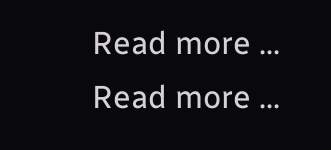Read more ...
Read more ...